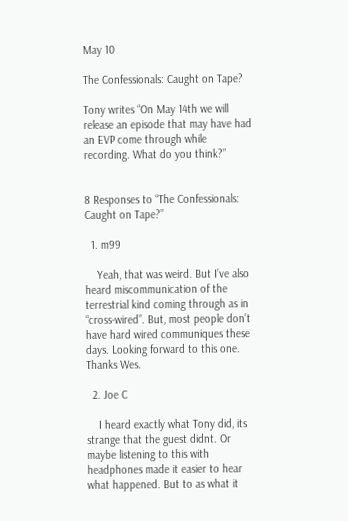May 10

The Confessionals: Caught on Tape?

Tony writes “On May 14th we will release an episode that may have had an EVP come through while recording. What do you think?”


8 Responses to “The Confessionals: Caught on Tape?”

  1. m99

    Yeah, that was weird. But I’ve also heard miscommunication of the terrestrial kind coming through as in “cross-wired”. But, most people don’t have hard wired communiques these days. Looking forward to this one. Thanks Wes.

  2. Joe C

    I heard exactly what Tony did, its strange that the guest didnt. Or maybe listening to this with headphones made it easier to hear what happened. But to as what it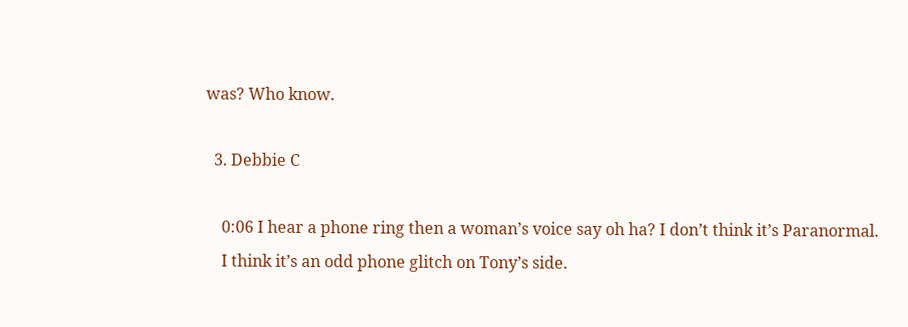was? Who know.

  3. Debbie C

    0:06 I hear a phone ring then a woman’s voice say oh ha? I don’t think it’s Paranormal.
    I think it’s an odd phone glitch on Tony’s side.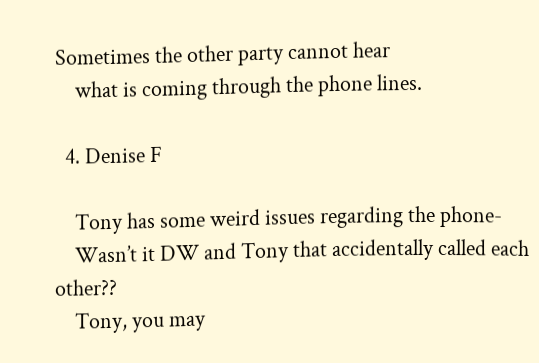Sometimes the other party cannot hear
    what is coming through the phone lines.

  4. Denise F

    Tony has some weird issues regarding the phone-
    Wasn’t it DW and Tony that accidentally called each other??
    Tony, you may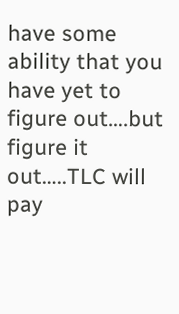have some ability that you have yet to figure out….but figure it out…..TLC will pay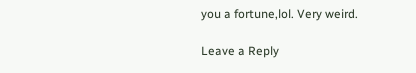you a fortune,lol. Very weird.

Leave a Reply